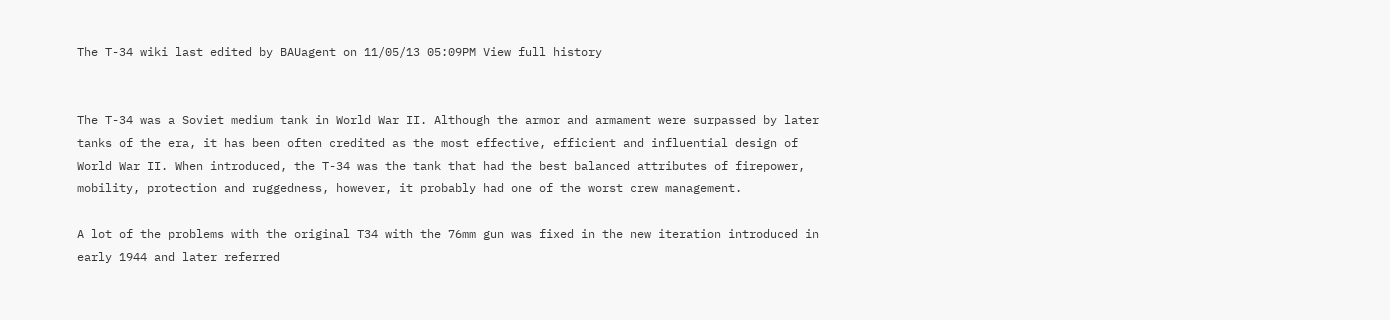The T-34 wiki last edited by BAUagent on 11/05/13 05:09PM View full history


The T-34 was a Soviet medium tank in World War II. Although the armor and armament were surpassed by later tanks of the era, it has been often credited as the most effective, efficient and influential design of World War II. When introduced, the T-34 was the tank that had the best balanced attributes of firepower, mobility, protection and ruggedness, however, it probably had one of the worst crew management.

A lot of the problems with the original T34 with the 76mm gun was fixed in the new iteration introduced in early 1944 and later referred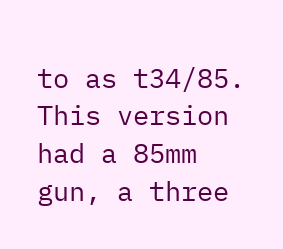to as t34/85. This version had a 85mm gun, a three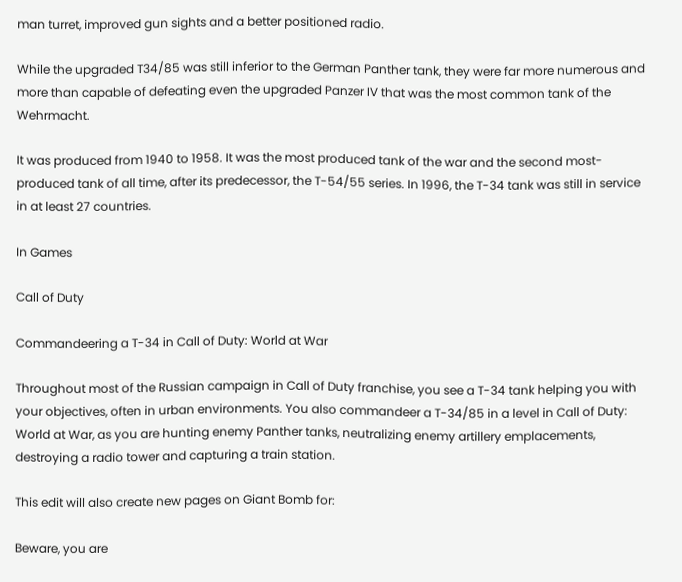man turret, improved gun sights and a better positioned radio.

While the upgraded T34/85 was still inferior to the German Panther tank, they were far more numerous and more than capable of defeating even the upgraded Panzer IV that was the most common tank of the Wehrmacht.

It was produced from 1940 to 1958. It was the most produced tank of the war and the second most-produced tank of all time, after its predecessor, the T-54/55 series. In 1996, the T-34 tank was still in service in at least 27 countries.

In Games

Call of Duty

Commandeering a T-34 in Call of Duty: World at War

Throughout most of the Russian campaign in Call of Duty franchise, you see a T-34 tank helping you with your objectives, often in urban environments. You also commandeer a T-34/85 in a level in Call of Duty: World at War, as you are hunting enemy Panther tanks, neutralizing enemy artillery emplacements, destroying a radio tower and capturing a train station.

This edit will also create new pages on Giant Bomb for:

Beware, you are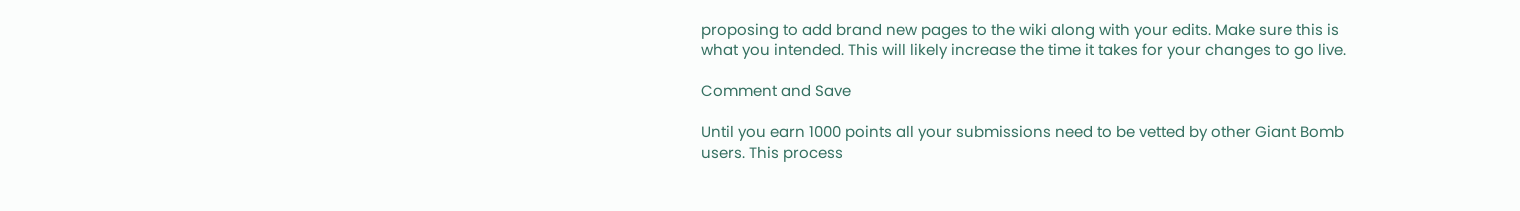proposing to add brand new pages to the wiki along with your edits. Make sure this is what you intended. This will likely increase the time it takes for your changes to go live.

Comment and Save

Until you earn 1000 points all your submissions need to be vetted by other Giant Bomb users. This process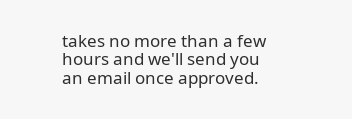takes no more than a few hours and we'll send you an email once approved.